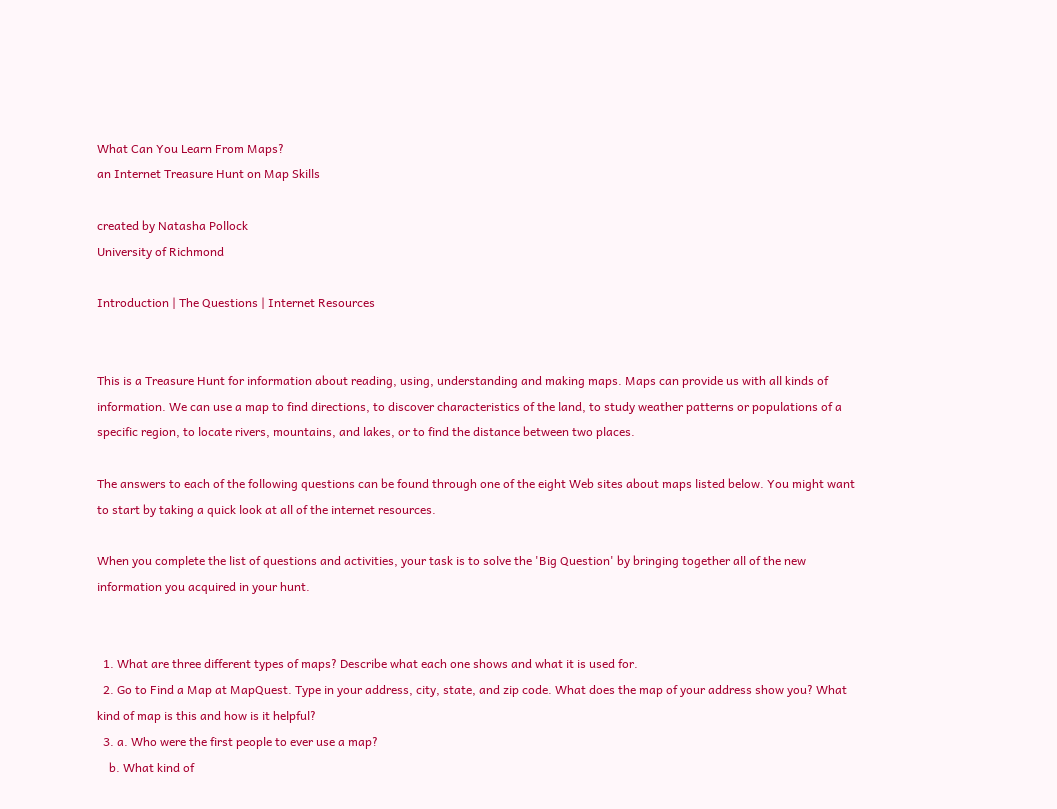What Can You Learn From Maps?
an Internet Treasure Hunt on Map Skills

created by Natasha Pollock
University of Richmond

Introduction | The Questions | Internet Resources


This is a Treasure Hunt for information about reading, using, understanding and making maps. Maps can provide us with all kinds of information. We can use a map to find directions, to discover characteristics of the land, to study weather patterns or populations of a specific region, to locate rivers, mountains, and lakes, or to find the distance between two places.

The answers to each of the following questions can be found through one of the eight Web sites about maps listed below. You might want to start by taking a quick look at all of the internet resources.

When you complete the list of questions and activities, your task is to solve the 'Big Question' by bringing together all of the new information you acquired in your hunt.


  1. What are three different types of maps? Describe what each one shows and what it is used for.
  2. Go to Find a Map at MapQuest. Type in your address, city, state, and zip code. What does the map of your address show you? What kind of map is this and how is it helpful?
  3. a. Who were the first people to ever use a map?
    b. What kind of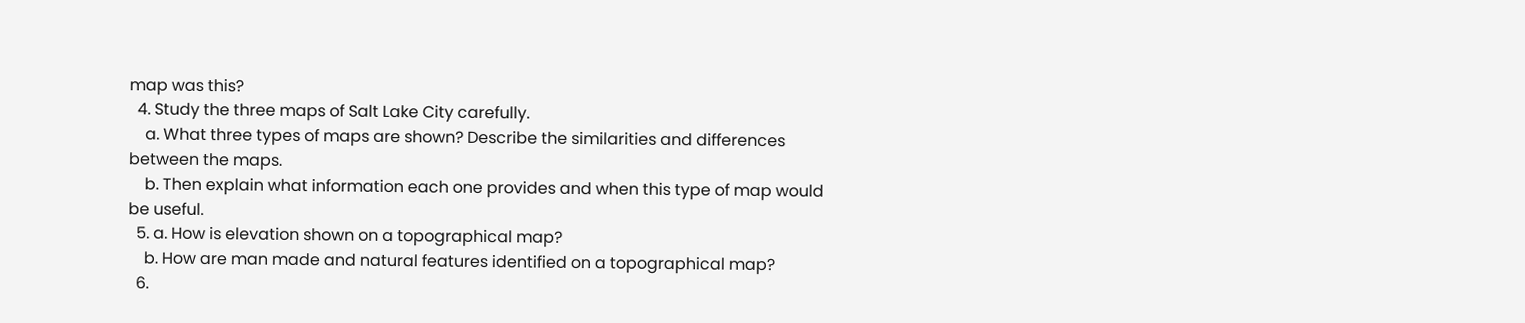map was this?
  4. Study the three maps of Salt Lake City carefully.
    a. What three types of maps are shown? Describe the similarities and differences between the maps.
    b. Then explain what information each one provides and when this type of map would be useful.
  5. a. How is elevation shown on a topographical map?
    b. How are man made and natural features identified on a topographical map?
  6.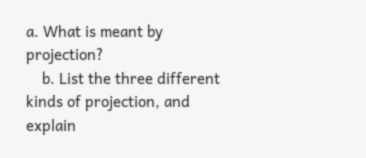a. What is meant by projection?
    b. List the three different kinds of projection, and explain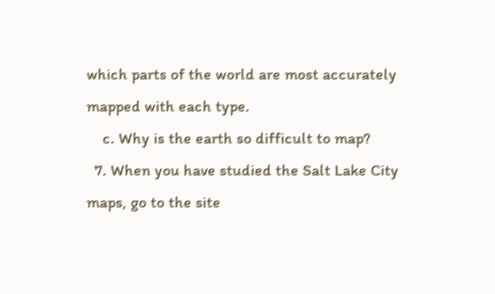which parts of the world are most accurately mapped with each type.
    c. Why is the earth so difficult to map?
  7. When you have studied the Salt Lake City maps, go to the site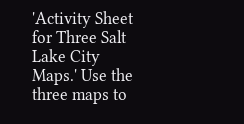'Activity Sheet for Three Salt Lake City Maps.' Use the three maps to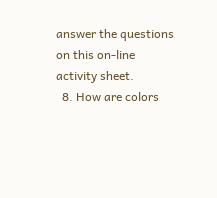answer the questions on this on-line activity sheet.
  8. How are colors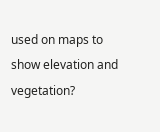used on maps to show elevation and vegetation?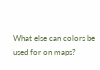What else can colors be used for on maps?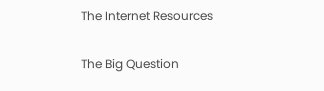The Internet Resources

The Big Question